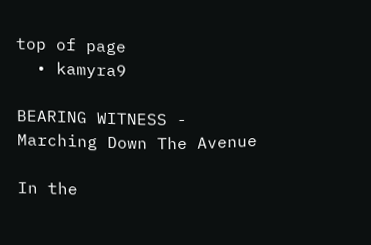top of page
  • kamyra9

BEARING WITNESS - Marching Down The Avenue

In the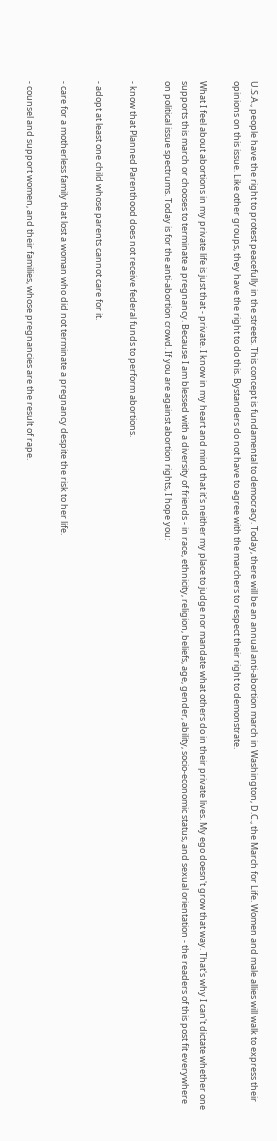U.S.A., people have the right to protest peacefully in the streets. This concept is fundamental to democracy. Today, there will be an annual anti-abortion march in Washington, D.C., the March for Life. Women and male allies will walk to express their opinions on this issue. Like other groups, they have the right to do this. Bystanders do not have to agree with the marchers to respect their right to demonstrate.

What I feel about abortions in my private life is just that - private. I know in my heart and mind that it's neither my place to judge nor mandate what others do in their private lives. My ego doesn't grow that way. That's why I can't dictate whether one supports this march or chooses to terminate a pregnancy. Because I am blessed with a diversity of friends - in race, ethnicity, religion, beliefs, age, gender, ability, socio-economic status, and sexual orientation - the readers of this post fit everywhere on political issue spectrums. Today is for the anti-abortion crowd. If you are against abortion rights, I hope you:

- know that Planned Parenthood does not receive federal funds to perform abortions.

- adopt at least one child whose parents cannot care for it.

- care for a motherless family that lost a woman who did not terminate a pregnancy despite the risk to her life.

- counsel and support women, and their families, whose pregnancies are the result of rape.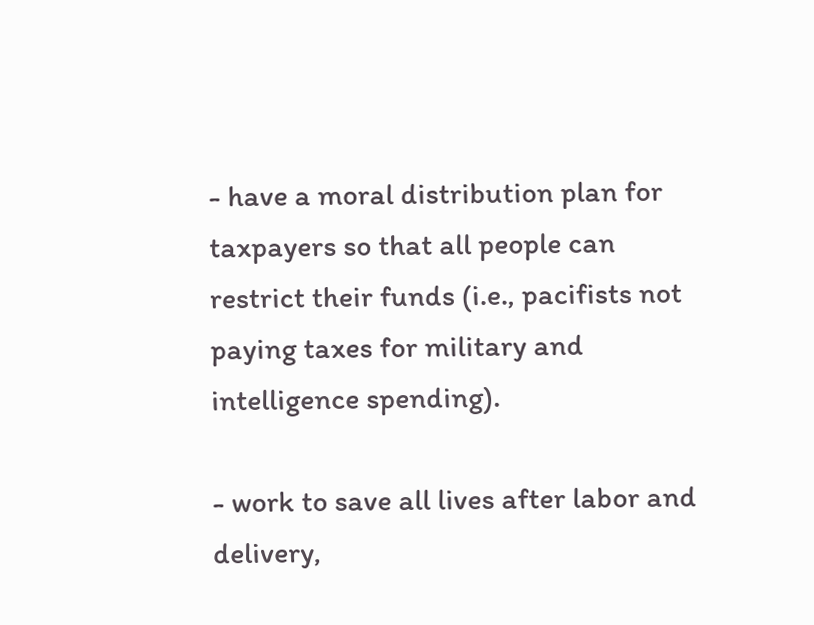- have a moral distribution plan for taxpayers so that all people can restrict their funds (i.e., pacifists not paying taxes for military and intelligence spending).

- work to save all lives after labor and delivery,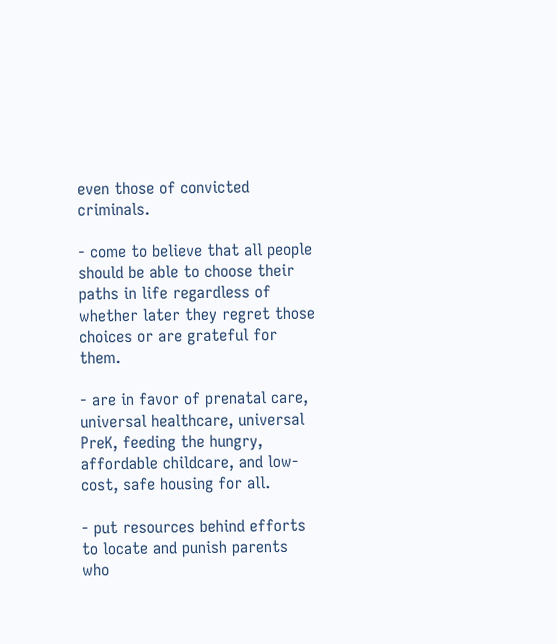even those of convicted criminals.

- come to believe that all people should be able to choose their paths in life regardless of whether later they regret those choices or are grateful for them.

- are in favor of prenatal care, universal healthcare, universal PreK, feeding the hungry, affordable childcare, and low-cost, safe housing for all.

- put resources behind efforts to locate and punish parents who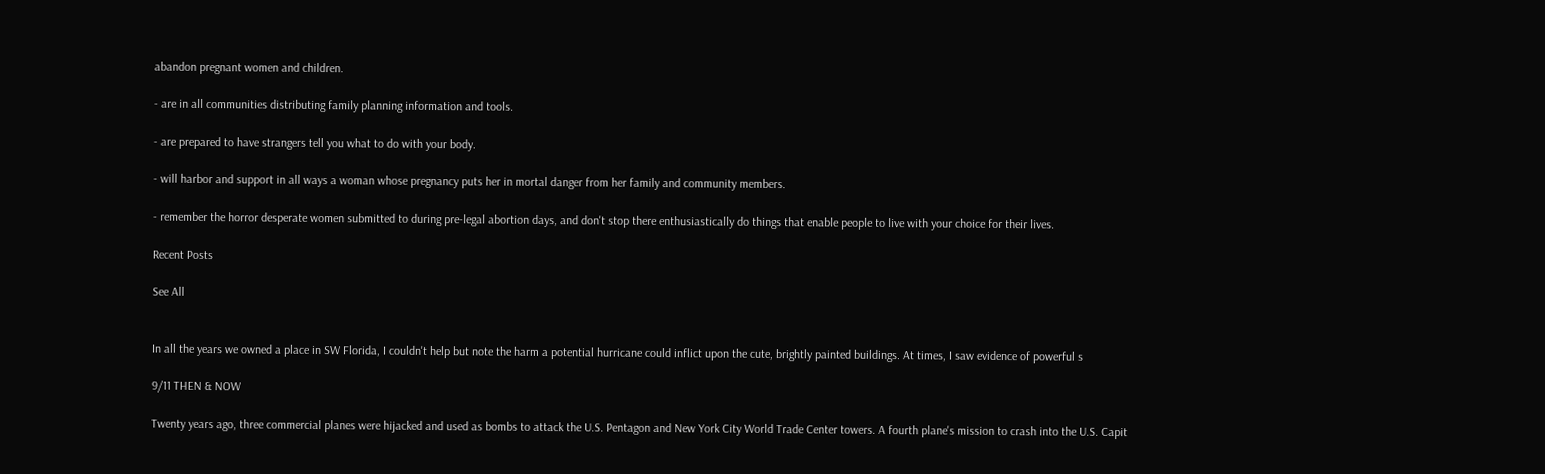abandon pregnant women and children.

- are in all communities distributing family planning information and tools.

- are prepared to have strangers tell you what to do with your body.

- will harbor and support in all ways a woman whose pregnancy puts her in mortal danger from her family and community members.

- remember the horror desperate women submitted to during pre-legal abortion days, and don't stop there enthusiastically do things that enable people to live with your choice for their lives.

Recent Posts

See All


In all the years we owned a place in SW Florida, I couldn't help but note the harm a potential hurricane could inflict upon the cute, brightly painted buildings. At times, I saw evidence of powerful s

9/11 THEN & NOW

Twenty years ago, three commercial planes were hijacked and used as bombs to attack the U.S. Pentagon and New York City World Trade Center towers. A fourth plane's mission to crash into the U.S. Capit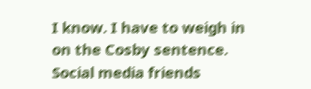I know. I have to weigh in on the Cosby sentence. Social media friends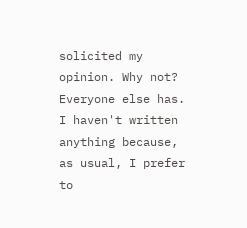solicited my opinion. Why not? Everyone else has. I haven't written anything because, as usual, I prefer to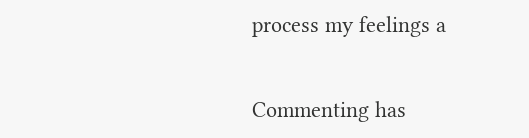process my feelings a


Commenting has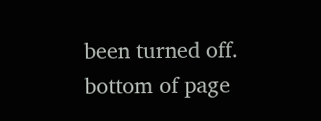been turned off.
bottom of page